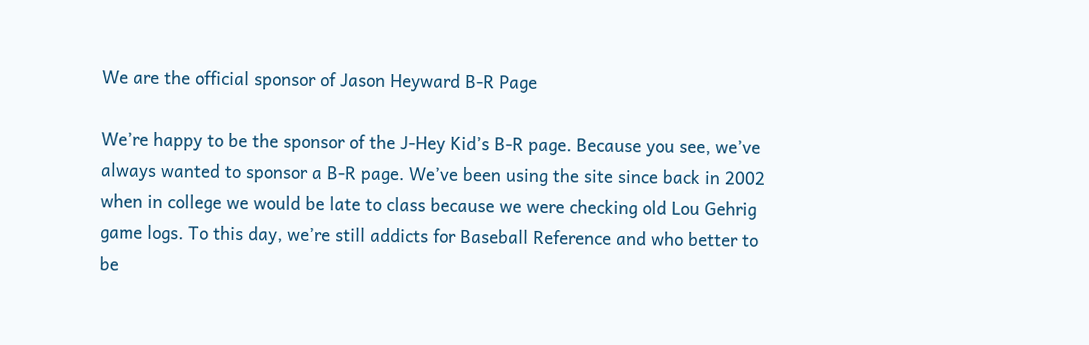We are the official sponsor of Jason Heyward B-R Page

We’re happy to be the sponsor of the J-Hey Kid’s B-R page. Because you see, we’ve always wanted to sponsor a B-R page. We’ve been using the site since back in 2002 when in college we would be late to class because we were checking old Lou Gehrig game logs. To this day, we’re still addicts for Baseball Reference and who better to be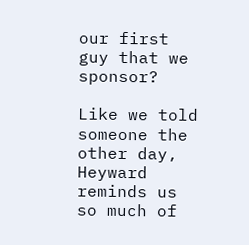our first guy that we sponsor?

Like we told someone the other day, Heyward reminds us so much of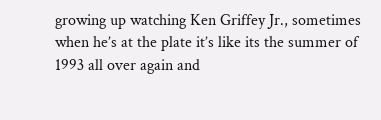growing up watching Ken Griffey Jr., sometimes when he’s at the plate it’s like its the summer of 1993 all over again and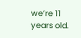we’re 11 years old.